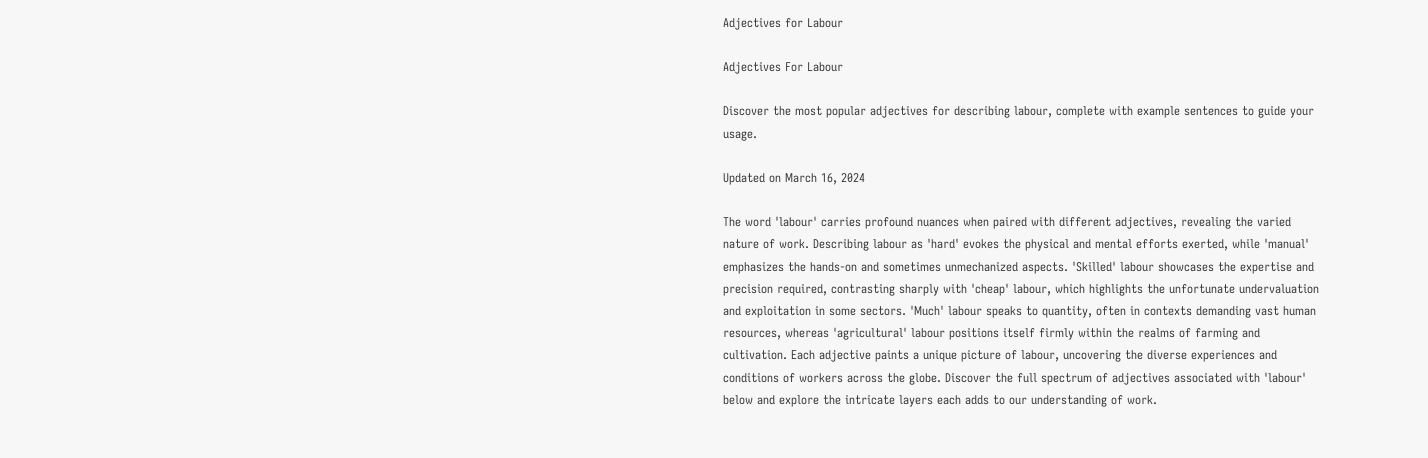Adjectives for Labour

Adjectives For Labour

Discover the most popular adjectives for describing labour, complete with example sentences to guide your usage.

Updated on March 16, 2024

The word 'labour' carries profound nuances when paired with different adjectives, revealing the varied nature of work. Describing labour as 'hard' evokes the physical and mental efforts exerted, while 'manual' emphasizes the hands-on and sometimes unmechanized aspects. 'Skilled' labour showcases the expertise and precision required, contrasting sharply with 'cheap' labour, which highlights the unfortunate undervaluation and exploitation in some sectors. 'Much' labour speaks to quantity, often in contexts demanding vast human resources, whereas 'agricultural' labour positions itself firmly within the realms of farming and cultivation. Each adjective paints a unique picture of labour, uncovering the diverse experiences and conditions of workers across the globe. Discover the full spectrum of adjectives associated with 'labour' below and explore the intricate layers each adds to our understanding of work.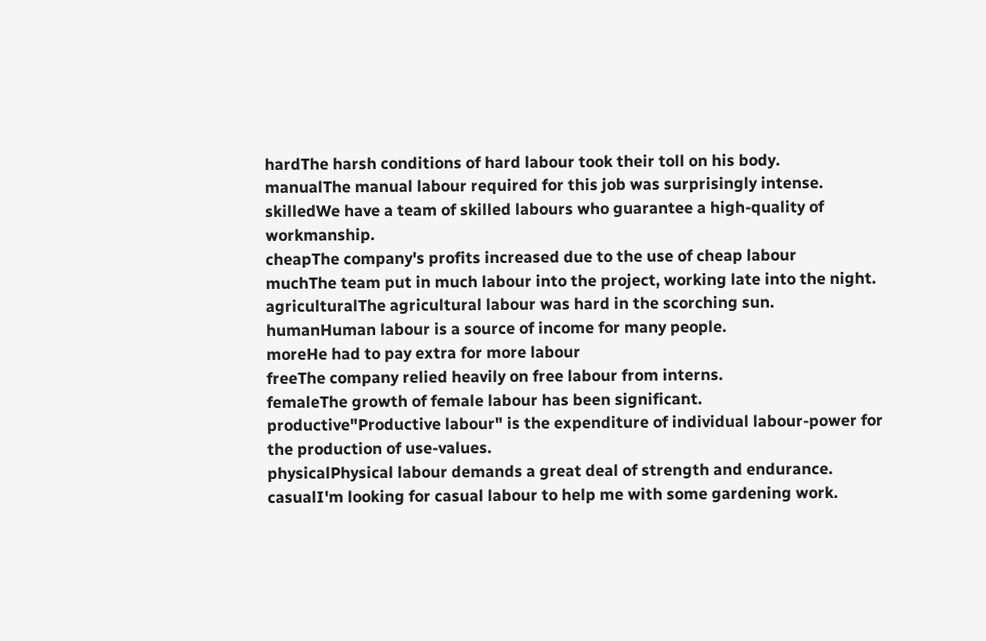hardThe harsh conditions of hard labour took their toll on his body.
manualThe manual labour required for this job was surprisingly intense.
skilledWe have a team of skilled labours who guarantee a high-quality of workmanship.
cheapThe company's profits increased due to the use of cheap labour
muchThe team put in much labour into the project, working late into the night.
agriculturalThe agricultural labour was hard in the scorching sun.
humanHuman labour is a source of income for many people.
moreHe had to pay extra for more labour
freeThe company relied heavily on free labour from interns.
femaleThe growth of female labour has been significant.
productive"Productive labour" is the expenditure of individual labour-power for the production of use-values.
physicalPhysical labour demands a great deal of strength and endurance.
casualI'm looking for casual labour to help me with some gardening work.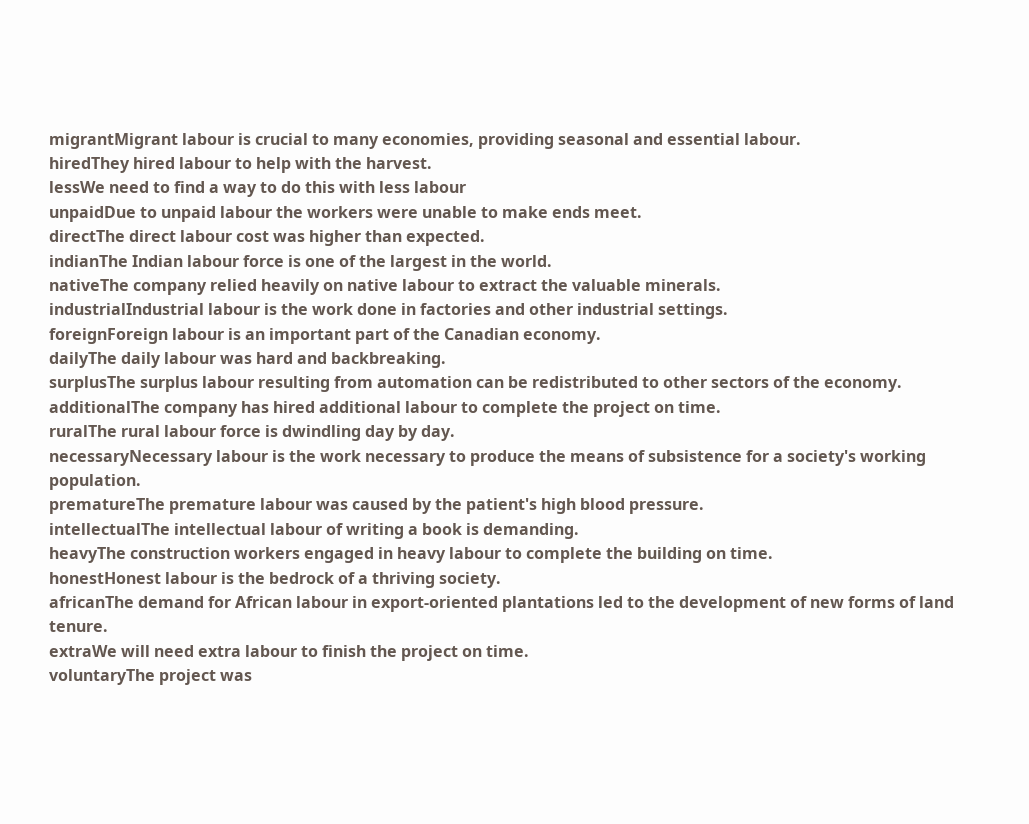migrantMigrant labour is crucial to many economies, providing seasonal and essential labour.
hiredThey hired labour to help with the harvest.
lessWe need to find a way to do this with less labour
unpaidDue to unpaid labour the workers were unable to make ends meet.
directThe direct labour cost was higher than expected.
indianThe Indian labour force is one of the largest in the world.
nativeThe company relied heavily on native labour to extract the valuable minerals.
industrialIndustrial labour is the work done in factories and other industrial settings.
foreignForeign labour is an important part of the Canadian economy.
dailyThe daily labour was hard and backbreaking.
surplusThe surplus labour resulting from automation can be redistributed to other sectors of the economy.
additionalThe company has hired additional labour to complete the project on time.
ruralThe rural labour force is dwindling day by day.
necessaryNecessary labour is the work necessary to produce the means of subsistence for a society's working population.
prematureThe premature labour was caused by the patient's high blood pressure.
intellectualThe intellectual labour of writing a book is demanding.
heavyThe construction workers engaged in heavy labour to complete the building on time.
honestHonest labour is the bedrock of a thriving society.
africanThe demand for African labour in export-oriented plantations led to the development of new forms of land tenure.
extraWe will need extra labour to finish the project on time.
voluntaryThe project was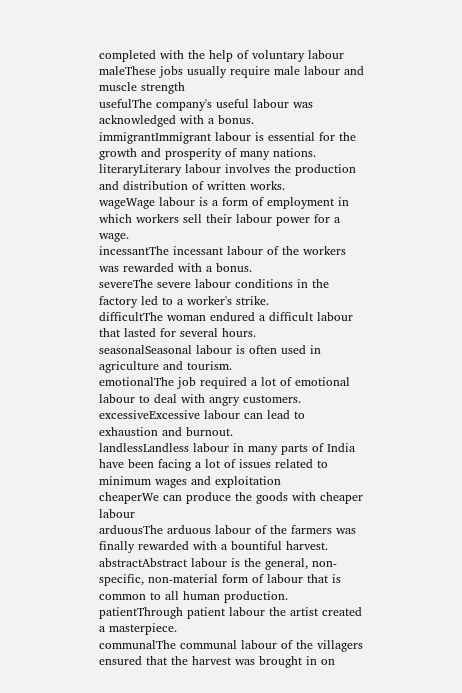completed with the help of voluntary labour
maleThese jobs usually require male labour and muscle strength
usefulThe company's useful labour was acknowledged with a bonus.
immigrantImmigrant labour is essential for the growth and prosperity of many nations.
literaryLiterary labour involves the production and distribution of written works.
wageWage labour is a form of employment in which workers sell their labour power for a wage.
incessantThe incessant labour of the workers was rewarded with a bonus.
severeThe severe labour conditions in the factory led to a worker's strike.
difficultThe woman endured a difficult labour that lasted for several hours.
seasonalSeasonal labour is often used in agriculture and tourism.
emotionalThe job required a lot of emotional labour to deal with angry customers.
excessiveExcessive labour can lead to exhaustion and burnout.
landlessLandless labour in many parts of India have been facing a lot of issues related to minimum wages and exploitation
cheaperWe can produce the goods with cheaper labour
arduousThe arduous labour of the farmers was finally rewarded with a bountiful harvest.
abstractAbstract labour is the general, non-specific, non-material form of labour that is common to all human production.
patientThrough patient labour the artist created a masterpiece.
communalThe communal labour of the villagers ensured that the harvest was brought in on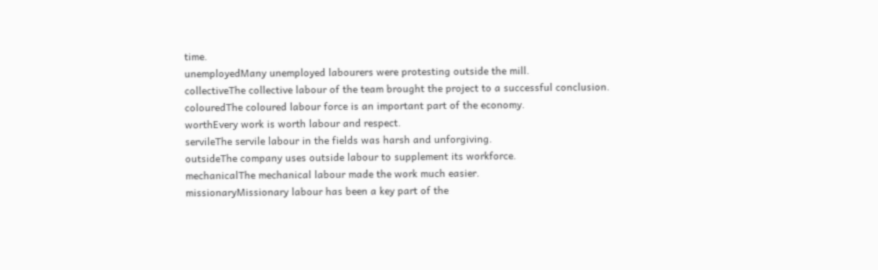time.
unemployedMany unemployed labourers were protesting outside the mill.
collectiveThe collective labour of the team brought the project to a successful conclusion.
colouredThe coloured labour force is an important part of the economy.
worthEvery work is worth labour and respect.
servileThe servile labour in the fields was harsh and unforgiving.
outsideThe company uses outside labour to supplement its workforce.
mechanicalThe mechanical labour made the work much easier.
missionaryMissionary labour has been a key part of the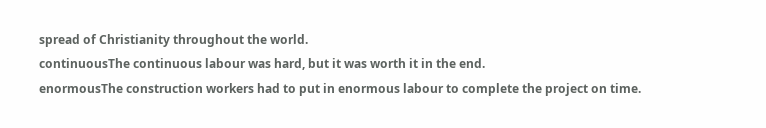spread of Christianity throughout the world.
continuousThe continuous labour was hard, but it was worth it in the end.
enormousThe construction workers had to put in enormous labour to complete the project on time.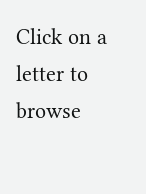Click on a letter to browse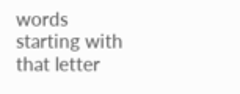words starting with that letter